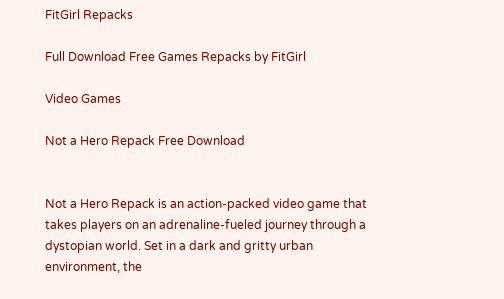FitGirl Repacks

Full Download Free Games Repacks by FitGirl

Video Games

Not a Hero Repack Free Download


Not a Hero Repack is an action-packed video game that takes players on an adrenaline-fueled journey through a dystopian world. Set in a dark and gritty urban environment, the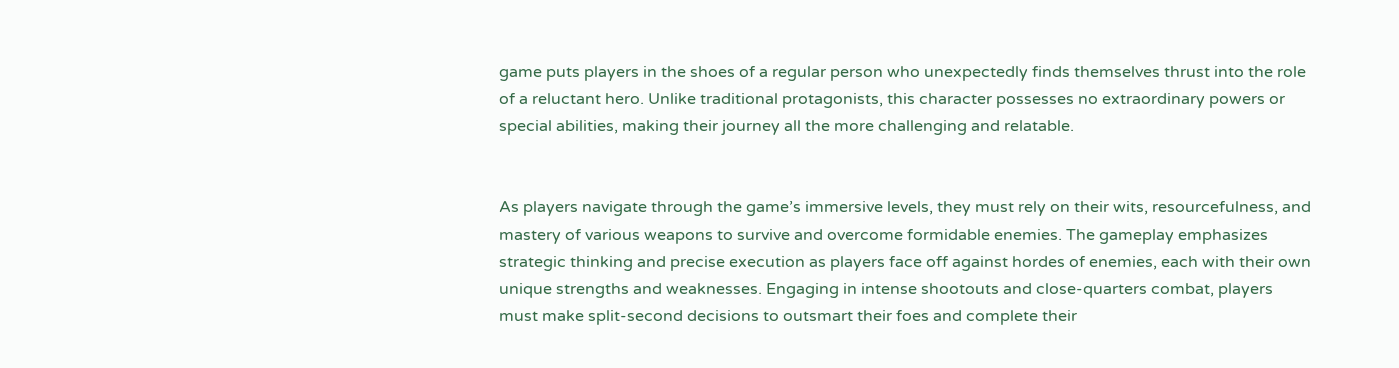game puts players in the shoes of a regular person who unexpectedly finds themselves thrust into the role of a reluctant hero. Unlike traditional protagonists, this character possesses no extraordinary powers or special abilities, making their journey all the more challenging and relatable.


As players navigate through the game’s immersive levels, they must rely on their wits, resourcefulness, and mastery of various weapons to survive and overcome formidable enemies. The gameplay emphasizes strategic thinking and precise execution as players face off against hordes of enemies, each with their own unique strengths and weaknesses. Engaging in intense shootouts and close-quarters combat, players must make split-second decisions to outsmart their foes and complete their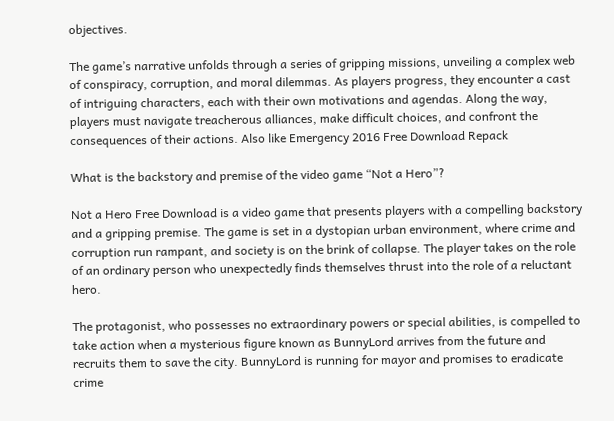objectives.

The game’s narrative unfolds through a series of gripping missions, unveiling a complex web of conspiracy, corruption, and moral dilemmas. As players progress, they encounter a cast of intriguing characters, each with their own motivations and agendas. Along the way, players must navigate treacherous alliances, make difficult choices, and confront the consequences of their actions. Also like Emergency 2016 Free Download Repack

What is the backstory and premise of the video game “Not a Hero”?

Not a Hero Free Download is a video game that presents players with a compelling backstory and a gripping premise. The game is set in a dystopian urban environment, where crime and corruption run rampant, and society is on the brink of collapse. The player takes on the role of an ordinary person who unexpectedly finds themselves thrust into the role of a reluctant hero.

The protagonist, who possesses no extraordinary powers or special abilities, is compelled to take action when a mysterious figure known as BunnyLord arrives from the future and recruits them to save the city. BunnyLord is running for mayor and promises to eradicate crime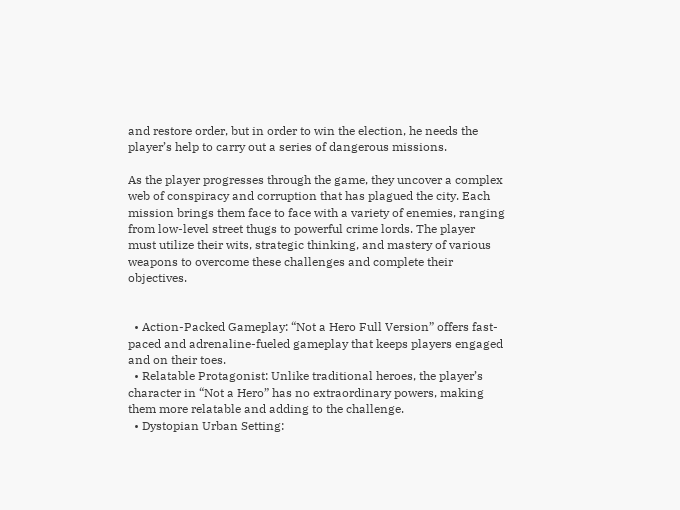and restore order, but in order to win the election, he needs the player’s help to carry out a series of dangerous missions.

As the player progresses through the game, they uncover a complex web of conspiracy and corruption that has plagued the city. Each mission brings them face to face with a variety of enemies, ranging from low-level street thugs to powerful crime lords. The player must utilize their wits, strategic thinking, and mastery of various weapons to overcome these challenges and complete their objectives.


  • Action-Packed Gameplay: “Not a Hero Full Version” offers fast-paced and adrenaline-fueled gameplay that keeps players engaged and on their toes.
  • Relatable Protagonist: Unlike traditional heroes, the player’s character in “Not a Hero” has no extraordinary powers, making them more relatable and adding to the challenge.
  • Dystopian Urban Setting: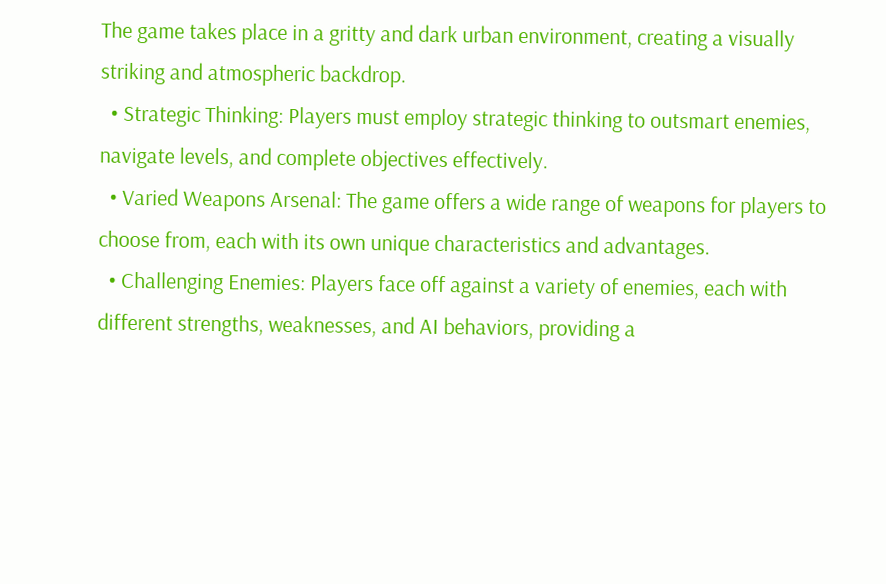The game takes place in a gritty and dark urban environment, creating a visually striking and atmospheric backdrop.
  • Strategic Thinking: Players must employ strategic thinking to outsmart enemies, navigate levels, and complete objectives effectively.
  • Varied Weapons Arsenal: The game offers a wide range of weapons for players to choose from, each with its own unique characteristics and advantages.
  • Challenging Enemies: Players face off against a variety of enemies, each with different strengths, weaknesses, and AI behaviors, providing a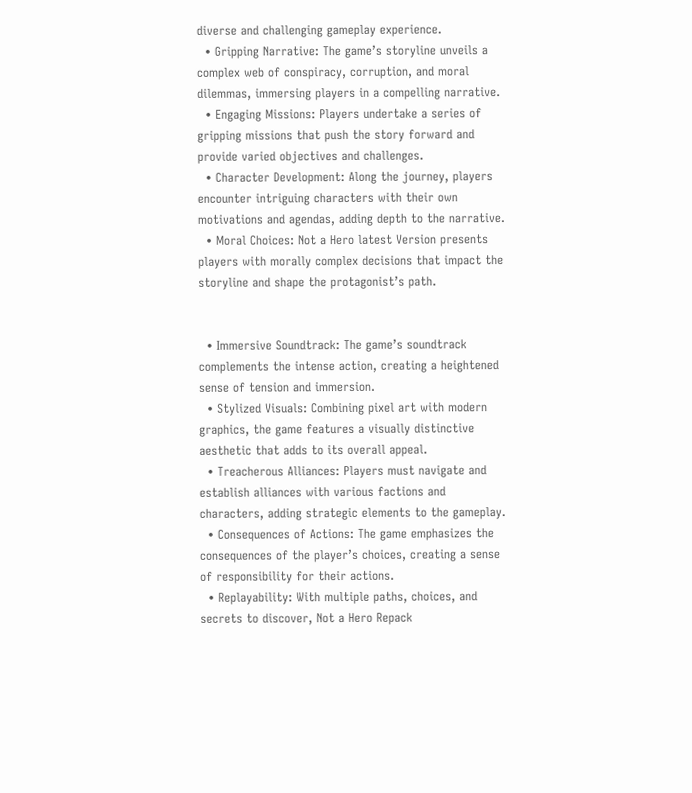diverse and challenging gameplay experience.
  • Gripping Narrative: The game’s storyline unveils a complex web of conspiracy, corruption, and moral dilemmas, immersing players in a compelling narrative.
  • Engaging Missions: Players undertake a series of gripping missions that push the story forward and provide varied objectives and challenges.
  • Character Development: Along the journey, players encounter intriguing characters with their own motivations and agendas, adding depth to the narrative.
  • Moral Choices: Not a Hero latest Version presents players with morally complex decisions that impact the storyline and shape the protagonist’s path.


  • Immersive Soundtrack: The game’s soundtrack complements the intense action, creating a heightened sense of tension and immersion.
  • Stylized Visuals: Combining pixel art with modern graphics, the game features a visually distinctive aesthetic that adds to its overall appeal.
  • Treacherous Alliances: Players must navigate and establish alliances with various factions and characters, adding strategic elements to the gameplay.
  • Consequences of Actions: The game emphasizes the consequences of the player’s choices, creating a sense of responsibility for their actions.
  • Replayability: With multiple paths, choices, and secrets to discover, Not a Hero Repack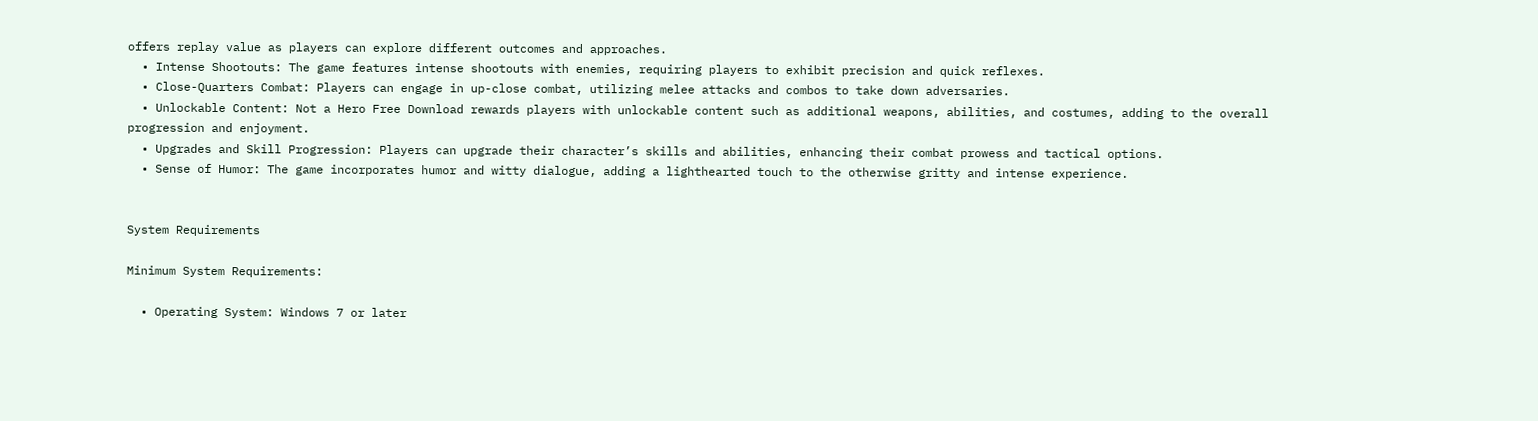offers replay value as players can explore different outcomes and approaches.
  • Intense Shootouts: The game features intense shootouts with enemies, requiring players to exhibit precision and quick reflexes.
  • Close-Quarters Combat: Players can engage in up-close combat, utilizing melee attacks and combos to take down adversaries.
  • Unlockable Content: Not a Hero Free Download rewards players with unlockable content such as additional weapons, abilities, and costumes, adding to the overall progression and enjoyment.
  • Upgrades and Skill Progression: Players can upgrade their character’s skills and abilities, enhancing their combat prowess and tactical options.
  • Sense of Humor: The game incorporates humor and witty dialogue, adding a lighthearted touch to the otherwise gritty and intense experience.


System Requirements

Minimum System Requirements:

  • Operating System: Windows 7 or later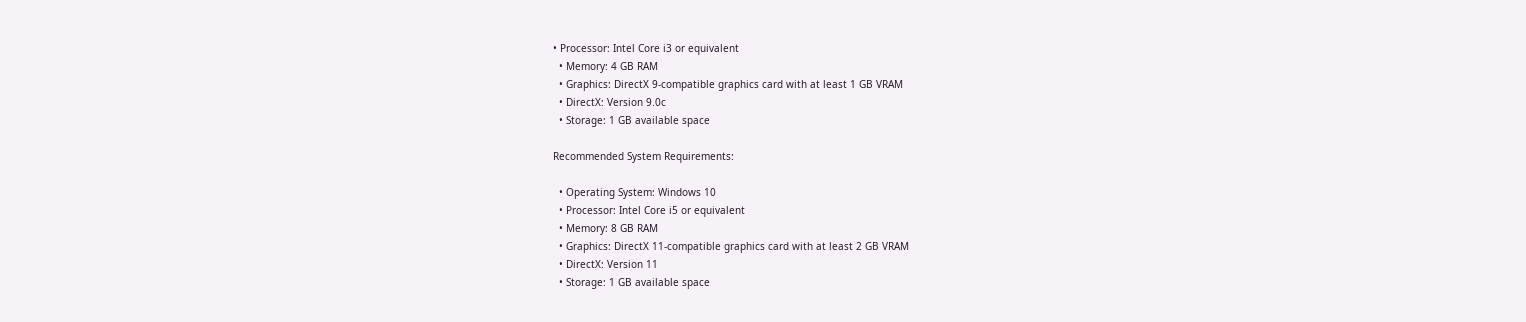• Processor: Intel Core i3 or equivalent
  • Memory: 4 GB RAM
  • Graphics: DirectX 9-compatible graphics card with at least 1 GB VRAM
  • DirectX: Version 9.0c
  • Storage: 1 GB available space

Recommended System Requirements:

  • Operating System: Windows 10
  • Processor: Intel Core i5 or equivalent
  • Memory: 8 GB RAM
  • Graphics: DirectX 11-compatible graphics card with at least 2 GB VRAM
  • DirectX: Version 11
  • Storage: 1 GB available space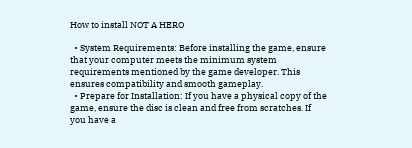How to install NOT A HERO

  • System Requirements: Before installing the game, ensure that your computer meets the minimum system requirements mentioned by the game developer. This ensures compatibility and smooth gameplay.
  • Prepare for Installation: If you have a physical copy of the game, ensure the disc is clean and free from scratches. If you have a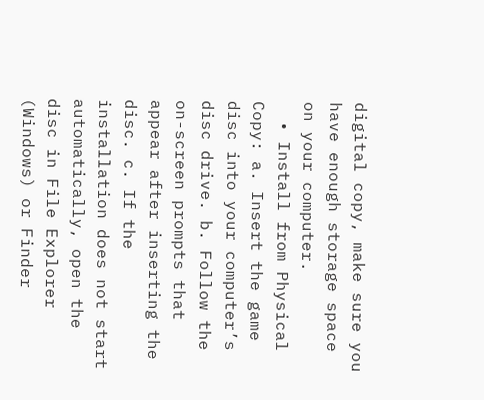digital copy, make sure you have enough storage space on your computer.
  • Install from Physical Copy: a. Insert the game disc into your computer’s disc drive. b. Follow the on-screen prompts that appear after inserting the disc. c. If the installation does not start automatically, open the disc in File Explorer (Windows) or Finder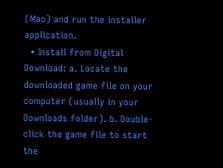(Mac) and run the installer application.
  • Install from Digital Download: a. Locate the downloaded game file on your computer (usually in your Downloads folder). b. Double-click the game file to start the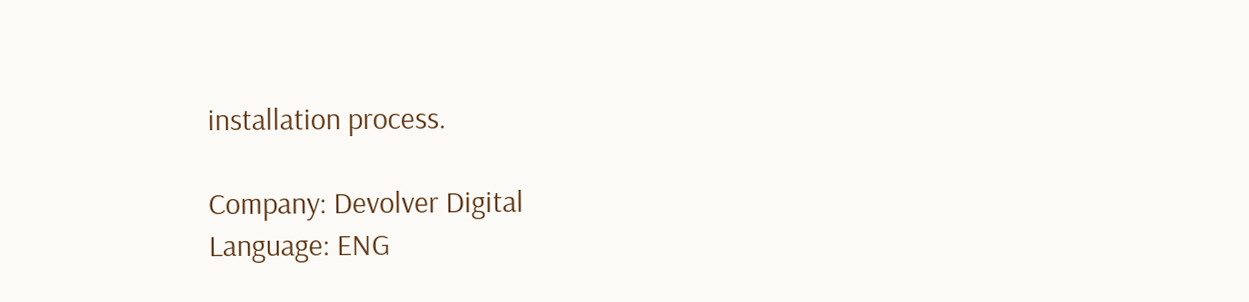installation process.

Company: Devolver Digital
Language: ENG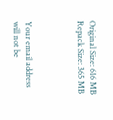Original Size: 616 MB
Repack Size: 365 MB



Your email address will not be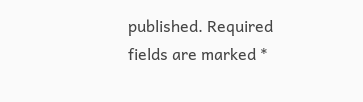published. Required fields are marked *